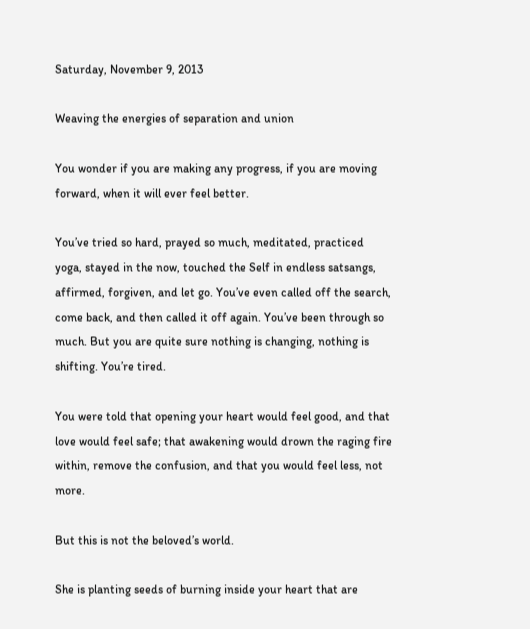Saturday, November 9, 2013

Weaving the energies of separation and union

You wonder if you are making any progress, if you are moving forward, when it will ever feel better.

You’ve tried so hard, prayed so much, meditated, practiced yoga, stayed in the now, touched the Self in endless satsangs, affirmed, forgiven, and let go. You’ve even called off the search, come back, and then called it off again. You’ve been through so much. But you are quite sure nothing is changing, nothing is shifting. You’re tired.

You were told that opening your heart would feel good, and that love would feel safe; that awakening would drown the raging fire within, remove the confusion, and that you would feel less, not more.

But this is not the beloved’s world.

She is planting seeds of burning inside your heart that are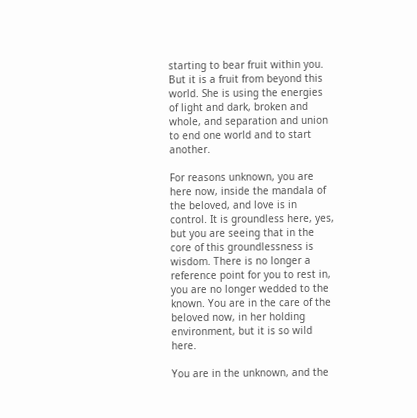starting to bear fruit within you. But it is a fruit from beyond this world. She is using the energies of light and dark, broken and whole, and separation and union to end one world and to start another.

For reasons unknown, you are here now, inside the mandala of the beloved, and love is in control. It is groundless here, yes, but you are seeing that in the core of this groundlessness is wisdom. There is no longer a reference point for you to rest in, you are no longer wedded to the known. You are in the care of the beloved now, in her holding environment, but it is so wild here.

You are in the unknown, and the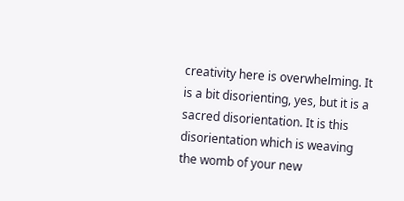creativity here is overwhelming. It is a bit disorienting, yes, but it is a sacred disorientation. It is this disorientation which is weaving the womb of your new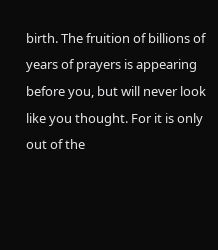birth. The fruition of billions of years of prayers is appearing before you, but will never look like you thought. For it is only out of the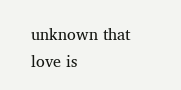unknown that love is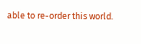able to re-order this world.